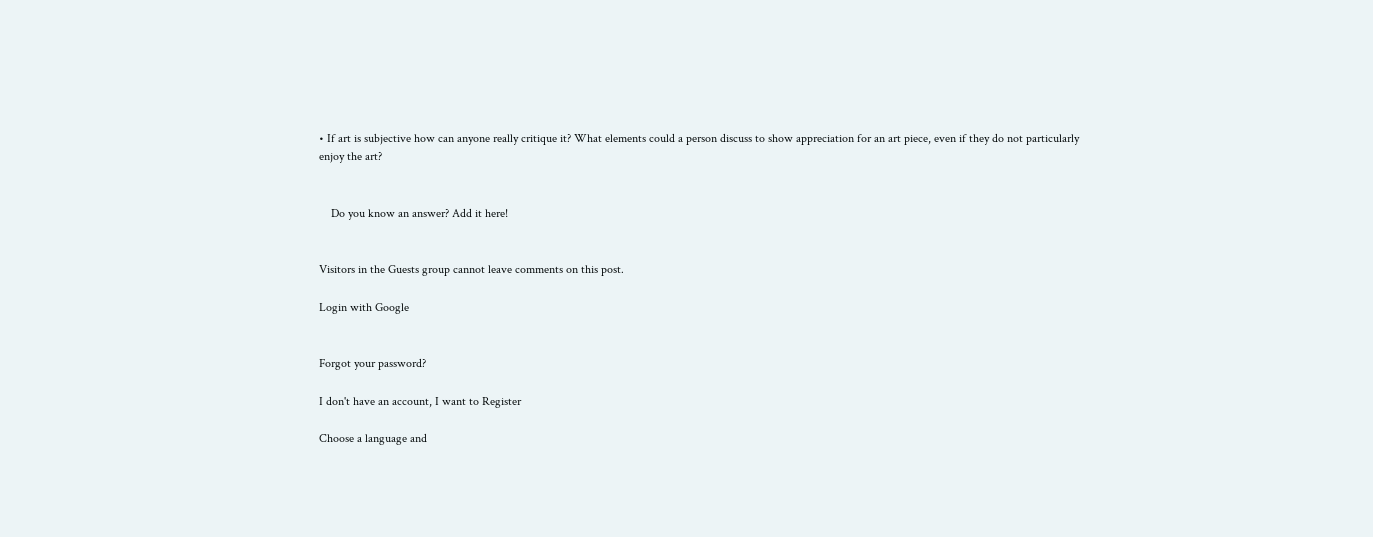• If art is subjective how can anyone really critique it? What elements could a person discuss to show appreciation for an art piece, even if they do not particularly enjoy the art?


    Do you know an answer? Add it here!


Visitors in the Guests group cannot leave comments on this post.

Login with Google


Forgot your password?

I don't have an account, I want to Register

Choose a language and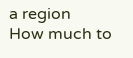a region
How much to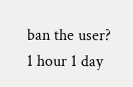ban the user?
1 hour 1 day